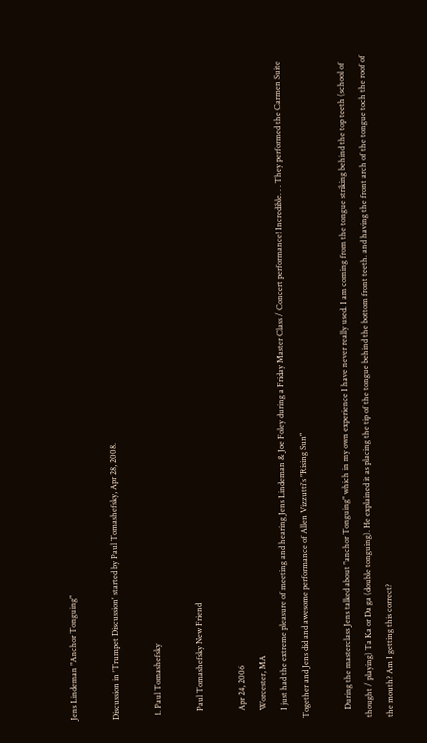Jens Lindeman "Anchor Tonguing"

Discussion in 'Trumpet Discussion' started by Paul Tomashefsky, Apr 28, 2008.

  1. Paul Tomashefsky

    Paul Tomashefsky New Friend

    Apr 24, 2006
    Worcester, MA
    I just had the extreme pleasure of meeting and hearing Jens Lindeman & Joe Foley during a Friday Master Class / Concert performance! Incredible. . . They performed the Carmen Suite Together and Jens did and awesome performance of Allen Vizzutti's "Rising Sun"

    During the masterclass Jens talked about "anchor Tonguing" which in my own experience I have never really used. I am coming from the tongue striking behind the top teeth (school of thought / playing) Ta Ka or Da ga (double tonguing). He explained it as placing the tip of the tongue behind the bottom front teeth. and having the front arch of the tongue toch the roof of the mouth? Am I getting this correct?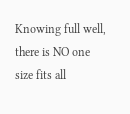Knowing full well, there is NO one size fits all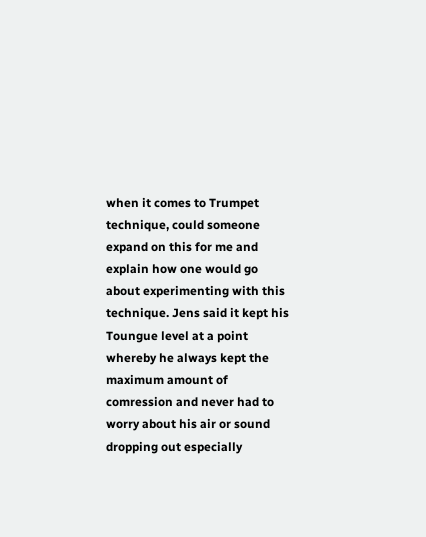when it comes to Trumpet technique, could someone expand on this for me and explain how one would go about experimenting with this technique. Jens said it kept his Toungue level at a point whereby he always kept the maximum amount of comression and never had to worry about his air or sound dropping out especially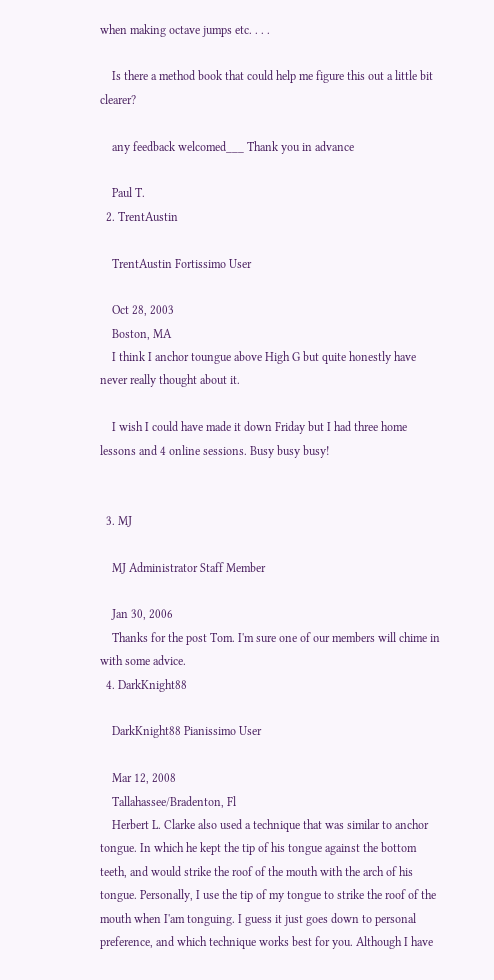when making octave jumps etc. . . .

    Is there a method book that could help me figure this out a little bit clearer?

    any feedback welcomed___ Thank you in advance

    Paul T.
  2. TrentAustin

    TrentAustin Fortissimo User

    Oct 28, 2003
    Boston, MA
    I think I anchor toungue above High G but quite honestly have never really thought about it.

    I wish I could have made it down Friday but I had three home lessons and 4 online sessions. Busy busy busy!


  3. MJ

    MJ Administrator Staff Member

    Jan 30, 2006
    Thanks for the post Tom. I'm sure one of our members will chime in with some advice.
  4. DarkKnight88

    DarkKnight88 Pianissimo User

    Mar 12, 2008
    Tallahassee/Bradenton, Fl
    Herbert L. Clarke also used a technique that was similar to anchor tongue. In which he kept the tip of his tongue against the bottom teeth, and would strike the roof of the mouth with the arch of his tongue. Personally, I use the tip of my tongue to strike the roof of the mouth when I'am tonguing. I guess it just goes down to personal preference, and which technique works best for you. Although I have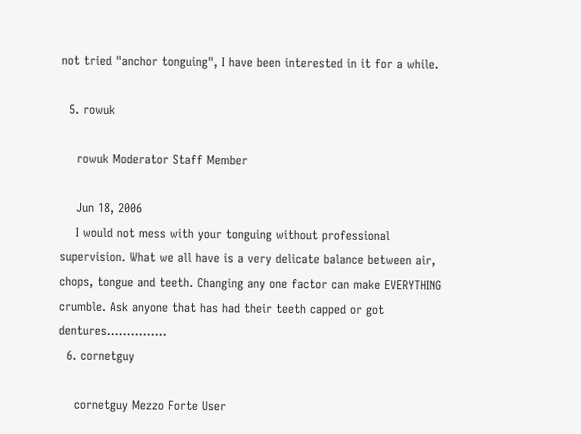not tried "anchor tonguing", I have been interested in it for a while.

  5. rowuk

    rowuk Moderator Staff Member

    Jun 18, 2006
    I would not mess with your tonguing without professional supervision. What we all have is a very delicate balance between air, chops, tongue and teeth. Changing any one factor can make EVERYTHING crumble. Ask anyone that has had their teeth capped or got dentures...............
  6. cornetguy

    cornetguy Mezzo Forte User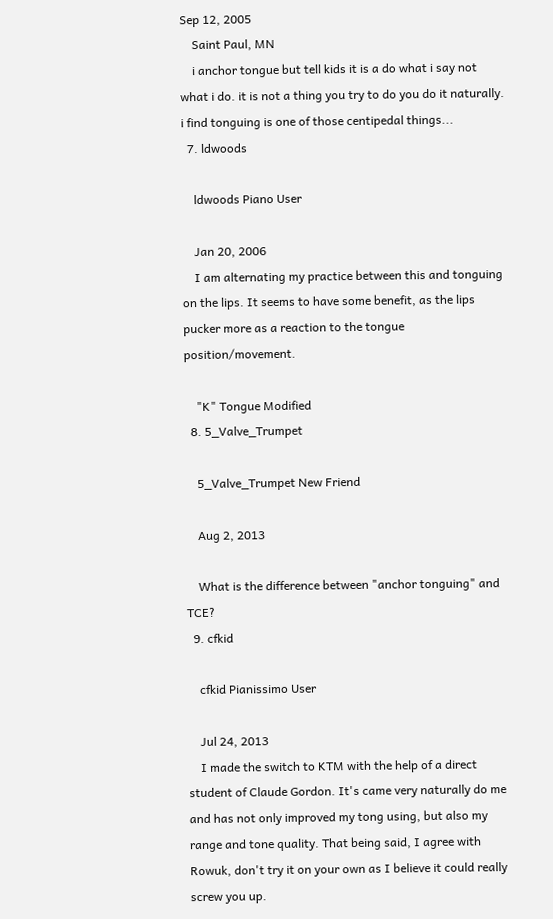Sep 12, 2005
    Saint Paul, MN
    i anchor tongue but tell kids it is a do what i say not what i do. it is not a thing you try to do you do it naturally. i find tonguing is one of those centipedal things...
  7. ldwoods

    ldwoods Piano User

    Jan 20, 2006
    I am alternating my practice between this and tonguing on the lips. It seems to have some benefit, as the lips pucker more as a reaction to the tongue position/movement.

    "K" Tongue Modified
  8. 5_Valve_Trumpet

    5_Valve_Trumpet New Friend

    Aug 2, 2013

    What is the difference between "anchor tonguing" and TCE?
  9. cfkid

    cfkid Pianissimo User

    Jul 24, 2013
    I made the switch to KTM with the help of a direct student of Claude Gordon. It's came very naturally do me and has not only improved my tong using, but also my range and tone quality. That being said, I agree with Rowuk, don't try it on your own as I believe it could really screw you up.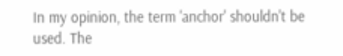In my opinion, the term 'anchor' shouldn't be used. The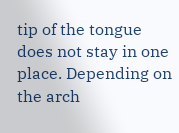tip of the tongue does not stay in one place. Depending on the arch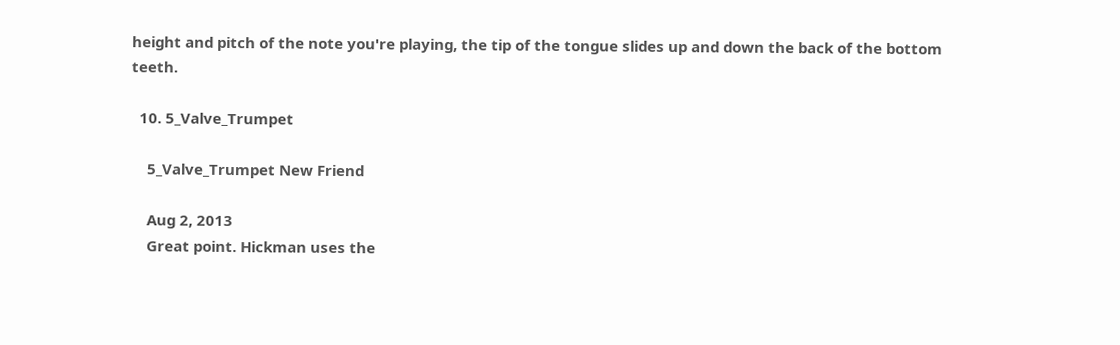height and pitch of the note you're playing, the tip of the tongue slides up and down the back of the bottom teeth.

  10. 5_Valve_Trumpet

    5_Valve_Trumpet New Friend

    Aug 2, 2013
    Great point. Hickman uses the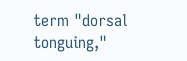term "dorsal tonguing,"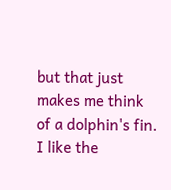but that just makes me think of a dolphin's fin. I like the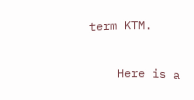term KTM.

    Here is a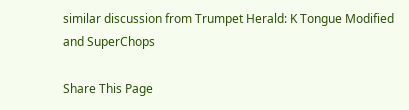similar discussion from Trumpet Herald: K Tongue Modified and SuperChops

Share This Page